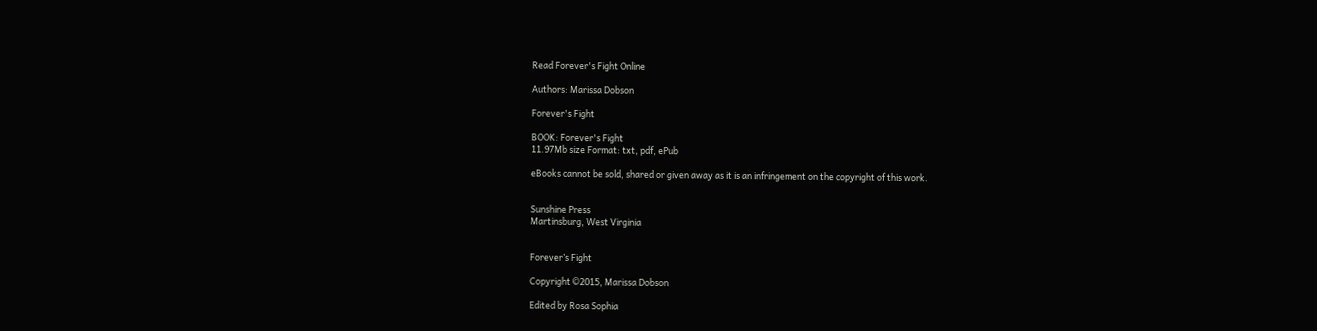Read Forever's Fight Online

Authors: Marissa Dobson

Forever's Fight

BOOK: Forever's Fight
11.97Mb size Format: txt, pdf, ePub

eBooks cannot be sold, shared or given away as it is an infringement on the copyright of this work.


Sunshine Press
Martinsburg, West Virginia


Forever’s Fight

Copyright ©2015, Marissa Dobson

Edited by Rosa Sophia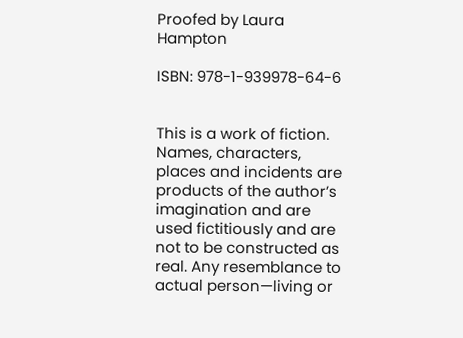Proofed by Laura Hampton

ISBN: 978-1-939978-64-6


This is a work of fiction. Names, characters, places and incidents are products of the author’s imagination and are used fictitiously and are not to be constructed as real. Any resemblance to actual person—living or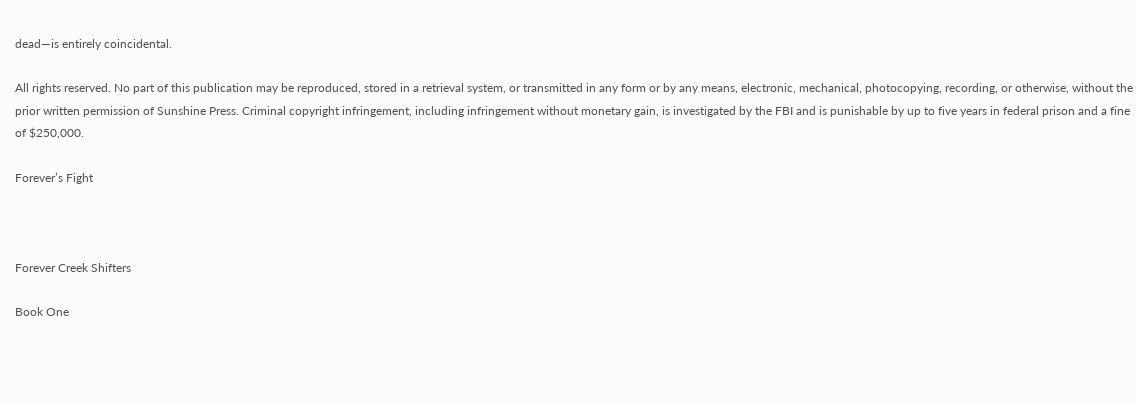dead—is entirely coincidental.

All rights reserved. No part of this publication may be reproduced, stored in a retrieval system, or transmitted in any form or by any means, electronic, mechanical, photocopying, recording, or otherwise, without the prior written permission of Sunshine Press. Criminal copyright infringement, including infringement without monetary gain, is investigated by the FBI and is punishable by up to five years in federal prison and a fine of $250,000.

Forever’s Fight



Forever Creek Shifters

Book One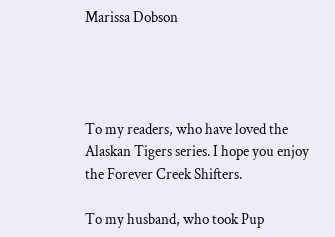Marissa Dobson




To my readers, who have loved the Alaskan Tigers series. I hope you enjoy the Forever Creek Shifters.

To my husband, who took Pup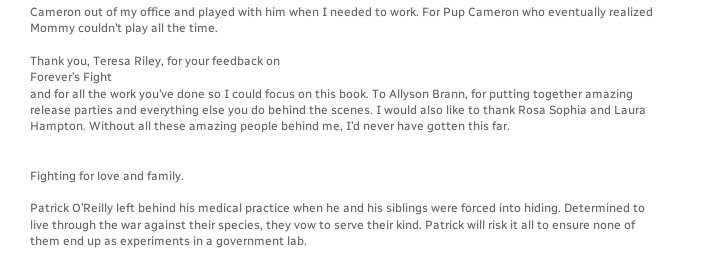Cameron out of my office and played with him when I needed to work. For Pup Cameron who eventually realized Mommy couldn’t play all the time.

Thank you, Teresa Riley, for your feedback on
Forever’s Fight
and for all the work you’ve done so I could focus on this book. To Allyson Brann, for putting together amazing release parties and everything else you do behind the scenes. I would also like to thank Rosa Sophia and Laura Hampton. Without all these amazing people behind me, I’d never have gotten this far.


Fighting for love and family.

Patrick O’Reilly left behind his medical practice when he and his siblings were forced into hiding. Determined to live through the war against their species, they vow to serve their kind. Patrick will risk it all to ensure none of them end up as experiments in a government lab.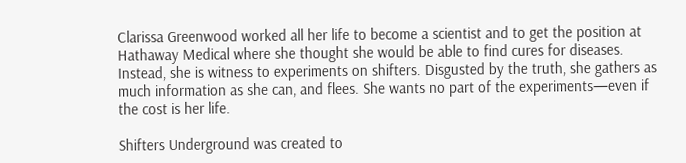Clarissa Greenwood worked all her life to become a scientist and to get the position at Hathaway Medical where she thought she would be able to find cures for diseases. Instead, she is witness to experiments on shifters. Disgusted by the truth, she gathers as much information as she can, and flees. She wants no part of the experiments—even if the cost is her life.

Shifters Underground was created to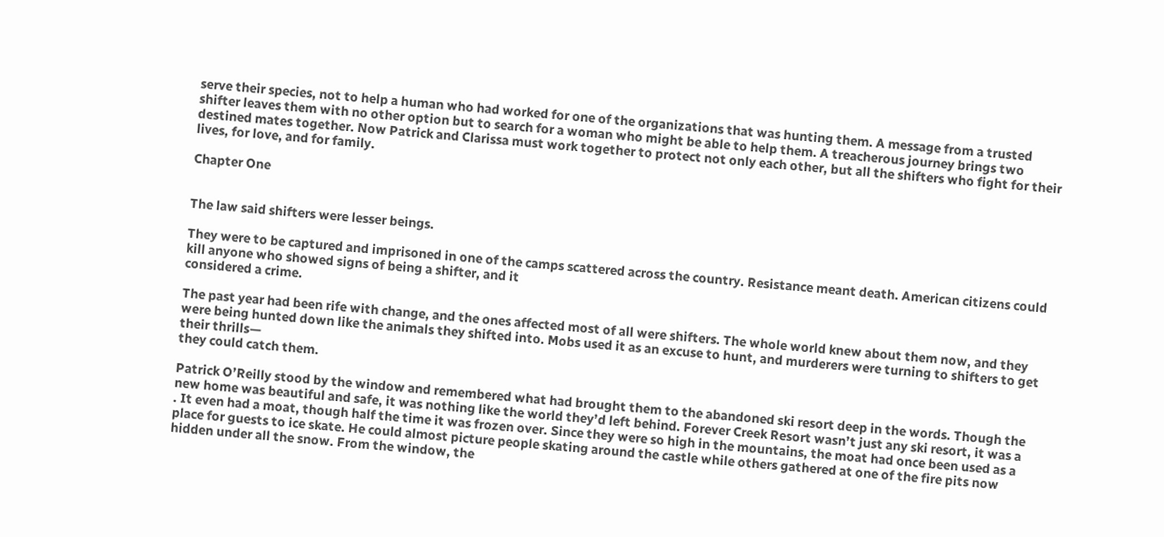serve their species, not to help a human who had worked for one of the organizations that was hunting them. A message from a trusted shifter leaves them with no other option but to search for a woman who might be able to help them. A treacherous journey brings two destined mates together. Now Patrick and Clarissa must work together to protect not only each other, but all the shifters who fight for their lives, for love, and for family.

Chapter One


The law said shifters were lesser beings.

They were to be captured and imprisoned in one of the camps scattered across the country. Resistance meant death. American citizens could kill anyone who showed signs of being a shifter, and it
considered a crime.

The past year had been rife with change, and the ones affected most of all were shifters. The whole world knew about them now, and they were being hunted down like the animals they shifted into. Mobs used it as an excuse to hunt, and murderers were turning to shifters to get their thrills—
they could catch them.

Patrick O’Reilly stood by the window and remembered what had brought them to the abandoned ski resort deep in the words. Though the new home was beautiful and safe, it was nothing like the world they’d left behind. Forever Creek Resort wasn’t just any ski resort, it was a
. It even had a moat, though half the time it was frozen over. Since they were so high in the mountains, the moat had once been used as a place for guests to ice skate. He could almost picture people skating around the castle while others gathered at one of the fire pits now hidden under all the snow. From the window, the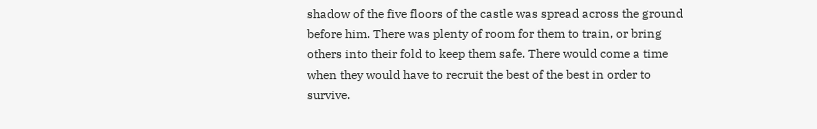shadow of the five floors of the castle was spread across the ground before him. There was plenty of room for them to train, or bring others into their fold to keep them safe. There would come a time when they would have to recruit the best of the best in order to survive.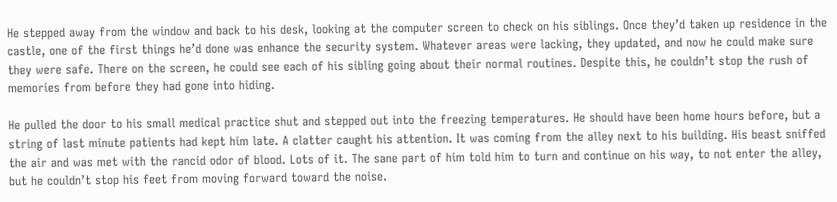He stepped away from the window and back to his desk, looking at the computer screen to check on his siblings. Once they’d taken up residence in the castle, one of the first things he’d done was enhance the security system. Whatever areas were lacking, they updated, and now he could make sure they were safe. There on the screen, he could see each of his sibling going about their normal routines. Despite this, he couldn’t stop the rush of memories from before they had gone into hiding.

He pulled the door to his small medical practice shut and stepped out into the freezing temperatures. He should have been home hours before, but a string of last minute patients had kept him late. A clatter caught his attention. It was coming from the alley next to his building. His beast sniffed the air and was met with the rancid odor of blood. Lots of it. The sane part of him told him to turn and continue on his way, to not enter the alley, but he couldn’t stop his feet from moving forward toward the noise.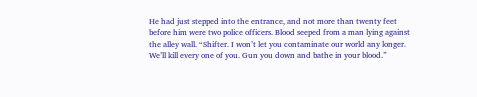He had just stepped into the entrance, and not more than twenty feet before him were two police officers. Blood seeped from a man lying against the alley wall. “Shifter. I won’t let you contaminate our world any longer. We’ll kill every one of you. Gun you down and bathe in your blood.”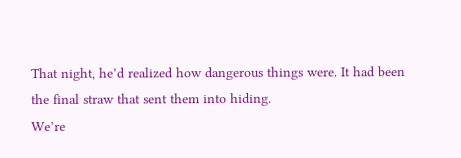That night, he’d realized how dangerous things were. It had been the final straw that sent them into hiding.
We’re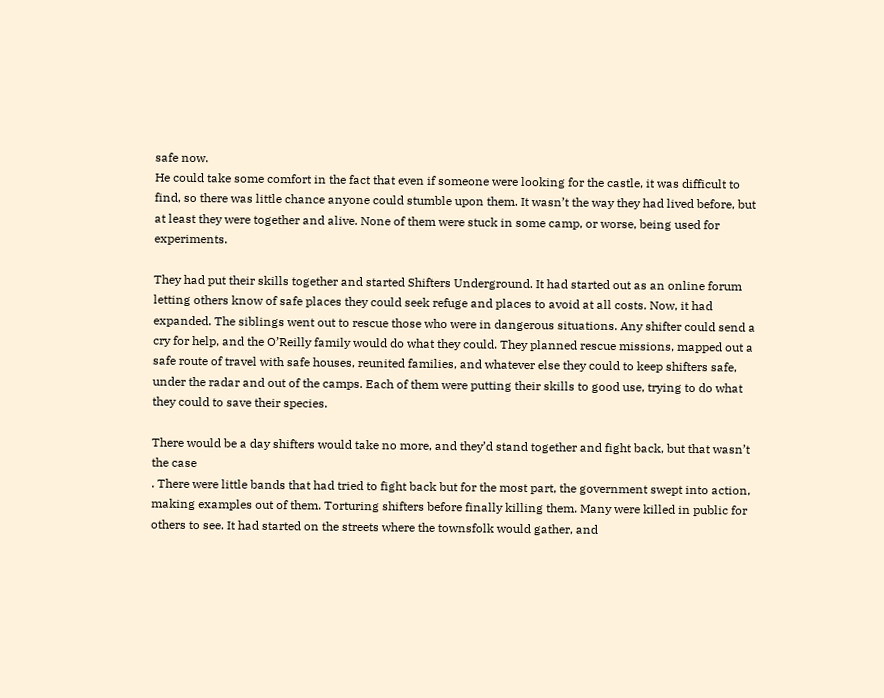safe now.
He could take some comfort in the fact that even if someone were looking for the castle, it was difficult to find, so there was little chance anyone could stumble upon them. It wasn’t the way they had lived before, but at least they were together and alive. None of them were stuck in some camp, or worse, being used for experiments.

They had put their skills together and started Shifters Underground. It had started out as an online forum letting others know of safe places they could seek refuge and places to avoid at all costs. Now, it had expanded. The siblings went out to rescue those who were in dangerous situations. Any shifter could send a cry for help, and the O’Reilly family would do what they could. They planned rescue missions, mapped out a safe route of travel with safe houses, reunited families, and whatever else they could to keep shifters safe, under the radar and out of the camps. Each of them were putting their skills to good use, trying to do what they could to save their species.

There would be a day shifters would take no more, and they’d stand together and fight back, but that wasn’t the case
. There were little bands that had tried to fight back but for the most part, the government swept into action, making examples out of them. Torturing shifters before finally killing them. Many were killed in public for others to see. It had started on the streets where the townsfolk would gather, and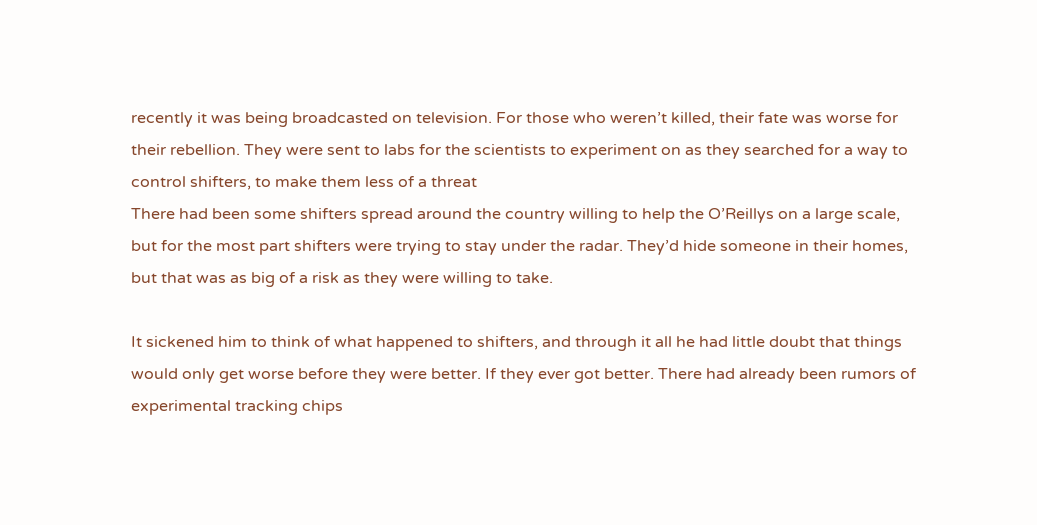recently it was being broadcasted on television. For those who weren’t killed, their fate was worse for their rebellion. They were sent to labs for the scientists to experiment on as they searched for a way to control shifters, to make them less of a threat
There had been some shifters spread around the country willing to help the O’Reillys on a large scale, but for the most part shifters were trying to stay under the radar. They’d hide someone in their homes, but that was as big of a risk as they were willing to take.

It sickened him to think of what happened to shifters, and through it all he had little doubt that things would only get worse before they were better. If they ever got better. There had already been rumors of experimental tracking chips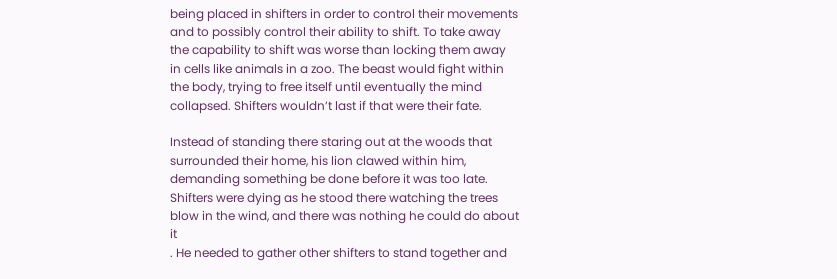being placed in shifters in order to control their movements and to possibly control their ability to shift. To take away the capability to shift was worse than locking them away in cells like animals in a zoo. The beast would fight within the body, trying to free itself until eventually the mind collapsed. Shifters wouldn’t last if that were their fate.

Instead of standing there staring out at the woods that surrounded their home, his lion clawed within him, demanding something be done before it was too late. Shifters were dying as he stood there watching the trees blow in the wind, and there was nothing he could do about it
. He needed to gather other shifters to stand together and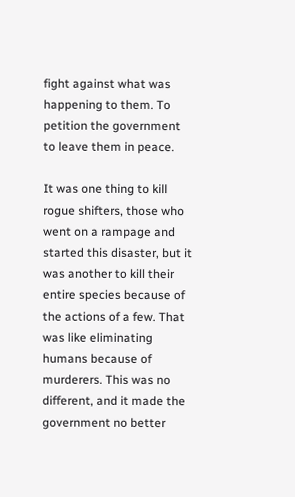fight against what was happening to them. To petition the government to leave them in peace.

It was one thing to kill rogue shifters, those who went on a rampage and started this disaster, but it was another to kill their entire species because of the actions of a few. That was like eliminating humans because of murderers. This was no different, and it made the government no better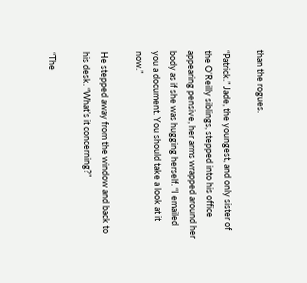than the rogues.

“Patrick.” Jade, the youngest, and only sister of the O’Reilly siblings, stepped into his office appearing pensive, her arms wrapped around her body as if she was hugging herself. “I emailed you a document. You should take a look at it now.”

He stepped away from the window and back to his desk. “What’s it concerning?”

“The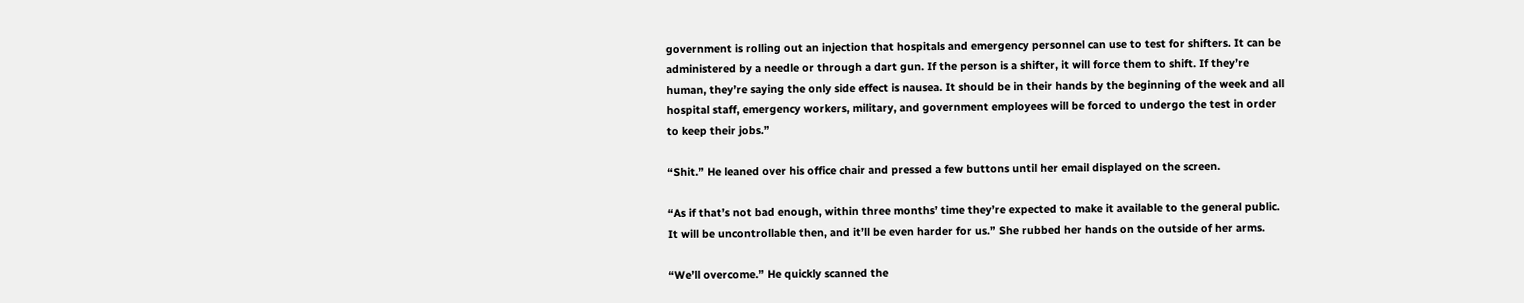government is rolling out an injection that hospitals and emergency personnel can use to test for shifters. It can be administered by a needle or through a dart gun. If the person is a shifter, it will force them to shift. If they’re human, they’re saying the only side effect is nausea. It should be in their hands by the beginning of the week and all hospital staff, emergency workers, military, and government employees will be forced to undergo the test in order to keep their jobs.”

“Shit.” He leaned over his office chair and pressed a few buttons until her email displayed on the screen.

“As if that’s not bad enough, within three months’ time they’re expected to make it available to the general public. It will be uncontrollable then, and it’ll be even harder for us.” She rubbed her hands on the outside of her arms.

“We’ll overcome.” He quickly scanned the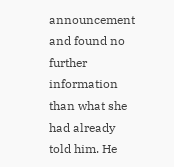announcement and found no further information than what she had already told him. He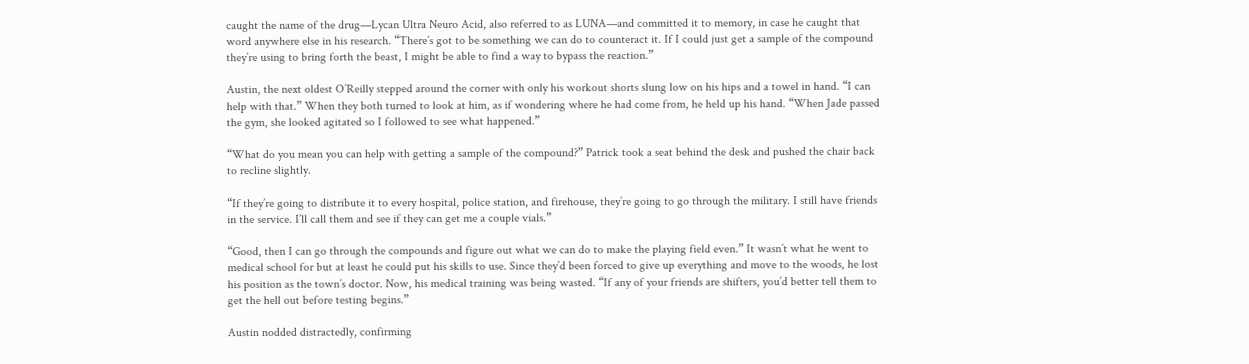caught the name of the drug—Lycan Ultra Neuro Acid, also referred to as LUNA—and committed it to memory, in case he caught that word anywhere else in his research. “There’s got to be something we can do to counteract it. If I could just get a sample of the compound they’re using to bring forth the beast, I might be able to find a way to bypass the reaction.”

Austin, the next oldest O’Reilly stepped around the corner with only his workout shorts slung low on his hips and a towel in hand. “I can help with that.” When they both turned to look at him, as if wondering where he had come from, he held up his hand. “When Jade passed the gym, she looked agitated so I followed to see what happened.”

“What do you mean you can help with getting a sample of the compound?” Patrick took a seat behind the desk and pushed the chair back to recline slightly.

“If they’re going to distribute it to every hospital, police station, and firehouse, they’re going to go through the military. I still have friends in the service. I’ll call them and see if they can get me a couple vials.”

“Good, then I can go through the compounds and figure out what we can do to make the playing field even.” It wasn’t what he went to medical school for but at least he could put his skills to use. Since they’d been forced to give up everything and move to the woods, he lost his position as the town’s doctor. Now, his medical training was being wasted. “If any of your friends are shifters, you’d better tell them to get the hell out before testing begins.”

Austin nodded distractedly, confirming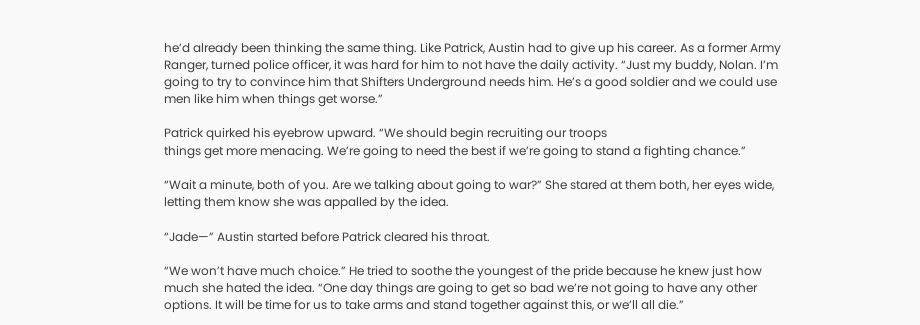he’d already been thinking the same thing. Like Patrick, Austin had to give up his career. As a former Army Ranger, turned police officer, it was hard for him to not have the daily activity. “Just my buddy, Nolan. I’m going to try to convince him that Shifters Underground needs him. He’s a good soldier and we could use men like him when things get worse.”

Patrick quirked his eyebrow upward. “We should begin recruiting our troops
things get more menacing. We’re going to need the best if we’re going to stand a fighting chance.”

“Wait a minute, both of you. Are we talking about going to war?” She stared at them both, her eyes wide, letting them know she was appalled by the idea.

“Jade—” Austin started before Patrick cleared his throat.

“We won’t have much choice.” He tried to soothe the youngest of the pride because he knew just how much she hated the idea. “One day things are going to get so bad we’re not going to have any other options. It will be time for us to take arms and stand together against this, or we’ll all die.”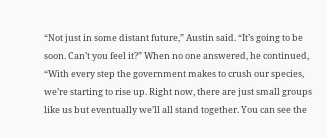“Not just in some distant future,” Austin said. “It’s going to be soon. Can’t you feel it?” When no one answered, he continued, “With every step the government makes to crush our species, we’re starting to rise up. Right now, there are just small groups like us but eventually we’ll all stand together. You can see the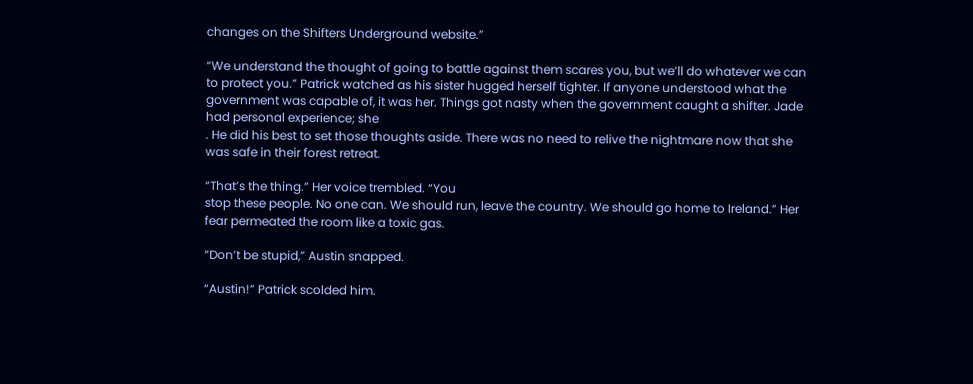changes on the Shifters Underground website.”

“We understand the thought of going to battle against them scares you, but we’ll do whatever we can to protect you.” Patrick watched as his sister hugged herself tighter. If anyone understood what the government was capable of, it was her. Things got nasty when the government caught a shifter. Jade had personal experience; she
. He did his best to set those thoughts aside. There was no need to relive the nightmare now that she was safe in their forest retreat.

“That’s the thing.” Her voice trembled. “You
stop these people. No one can. We should run, leave the country. We should go home to Ireland.” Her fear permeated the room like a toxic gas.

“Don’t be stupid,” Austin snapped.

“Austin!” Patrick scolded him.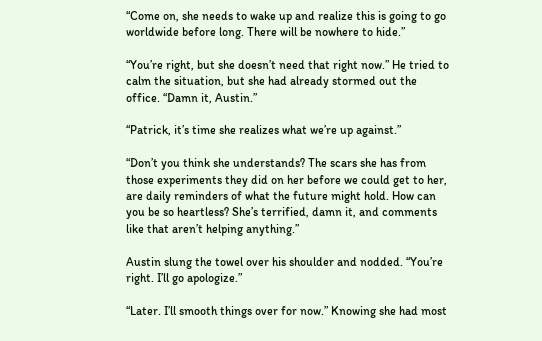“Come on, she needs to wake up and realize this is going to go worldwide before long. There will be nowhere to hide.”

“You’re right, but she doesn’t need that right now.” He tried to calm the situation, but she had already stormed out the office. “Damn it, Austin.”

“Patrick, it’s time she realizes what we’re up against.”

“Don’t you think she understands? The scars she has from those experiments they did on her before we could get to her, are daily reminders of what the future might hold. How can you be so heartless? She’s terrified, damn it, and comments like that aren’t helping anything.”

Austin slung the towel over his shoulder and nodded. “You’re right. I’ll go apologize.”

“Later. I’ll smooth things over for now.” Knowing she had most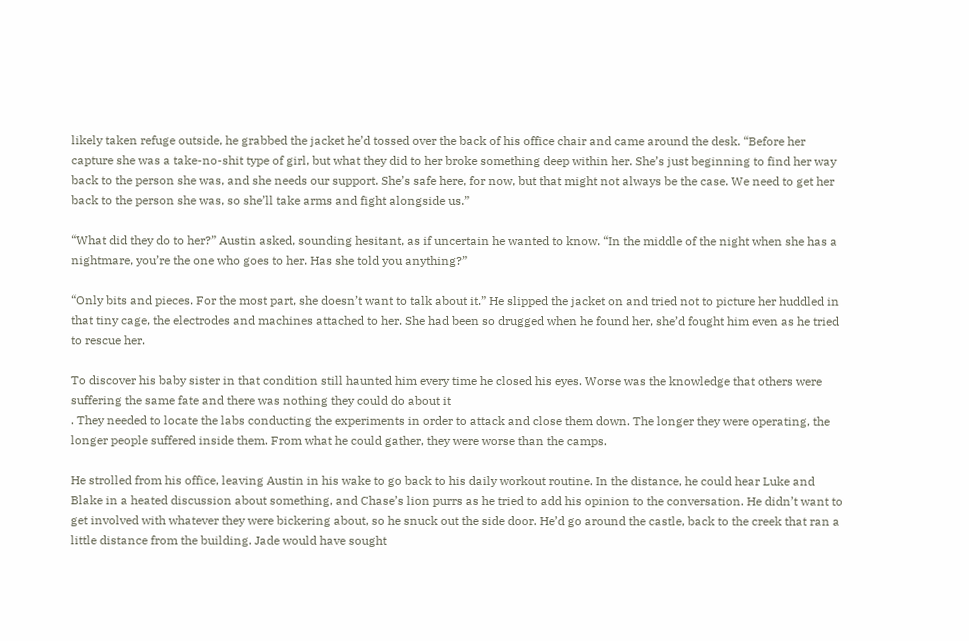likely taken refuge outside, he grabbed the jacket he’d tossed over the back of his office chair and came around the desk. “Before her capture she was a take-no-shit type of girl, but what they did to her broke something deep within her. She’s just beginning to find her way back to the person she was, and she needs our support. She’s safe here, for now, but that might not always be the case. We need to get her back to the person she was, so she’ll take arms and fight alongside us.”

“What did they do to her?” Austin asked, sounding hesitant, as if uncertain he wanted to know. “In the middle of the night when she has a nightmare, you’re the one who goes to her. Has she told you anything?”

“Only bits and pieces. For the most part, she doesn’t want to talk about it.” He slipped the jacket on and tried not to picture her huddled in that tiny cage, the electrodes and machines attached to her. She had been so drugged when he found her, she’d fought him even as he tried to rescue her.

To discover his baby sister in that condition still haunted him every time he closed his eyes. Worse was the knowledge that others were suffering the same fate and there was nothing they could do about it
. They needed to locate the labs conducting the experiments in order to attack and close them down. The longer they were operating, the longer people suffered inside them. From what he could gather, they were worse than the camps.

He strolled from his office, leaving Austin in his wake to go back to his daily workout routine. In the distance, he could hear Luke and Blake in a heated discussion about something, and Chase’s lion purrs as he tried to add his opinion to the conversation. He didn’t want to get involved with whatever they were bickering about, so he snuck out the side door. He’d go around the castle, back to the creek that ran a little distance from the building. Jade would have sought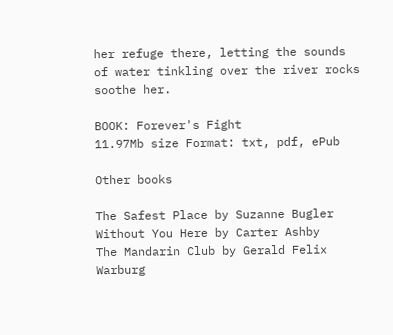her refuge there, letting the sounds of water tinkling over the river rocks soothe her.

BOOK: Forever's Fight
11.97Mb size Format: txt, pdf, ePub

Other books

The Safest Place by Suzanne Bugler
Without You Here by Carter Ashby
The Mandarin Club by Gerald Felix Warburg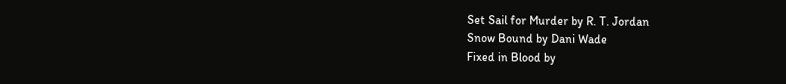Set Sail for Murder by R. T. Jordan
Snow Bound by Dani Wade
Fixed in Blood by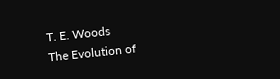T. E. Woods
The Evolution of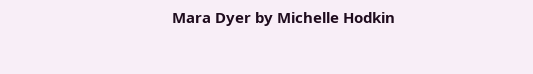Mara Dyer by Michelle Hodkin